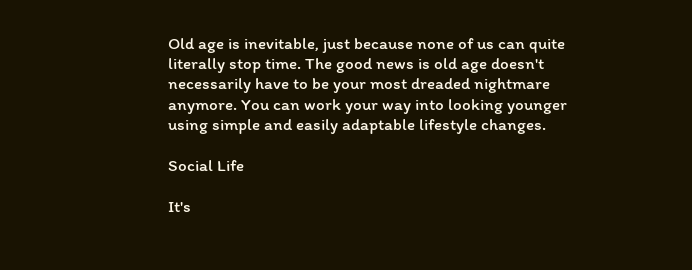Old age is inevitable, just because none of us can quite literally stop time. The good news is old age doesn't necessarily have to be your most dreaded nightmare anymore. You can work your way into looking younger using simple and easily adaptable lifestyle changes.

Social Life

It's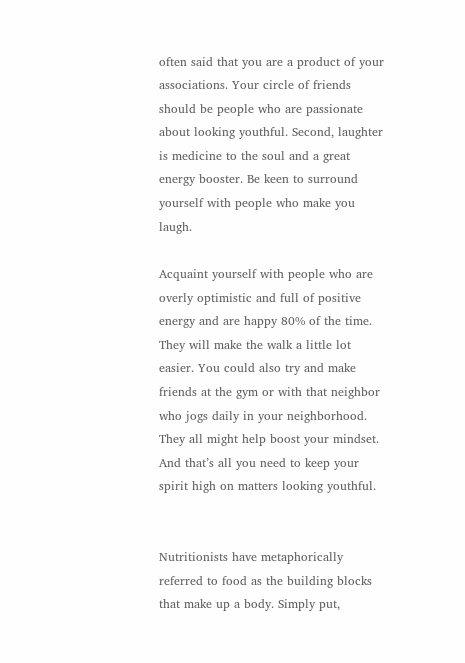often said that you are a product of your associations. Your circle of friends should be people who are passionate about looking youthful. Second, laughter is medicine to the soul and a great energy booster. Be keen to surround yourself with people who make you laugh.

Acquaint yourself with people who are overly optimistic and full of positive energy and are happy 80% of the time. They will make the walk a little lot easier. You could also try and make friends at the gym or with that neighbor who jogs daily in your neighborhood. They all might help boost your mindset. And that’s all you need to keep your spirit high on matters looking youthful.


Nutritionists have metaphorically referred to food as the building blocks that make up a body. Simply put,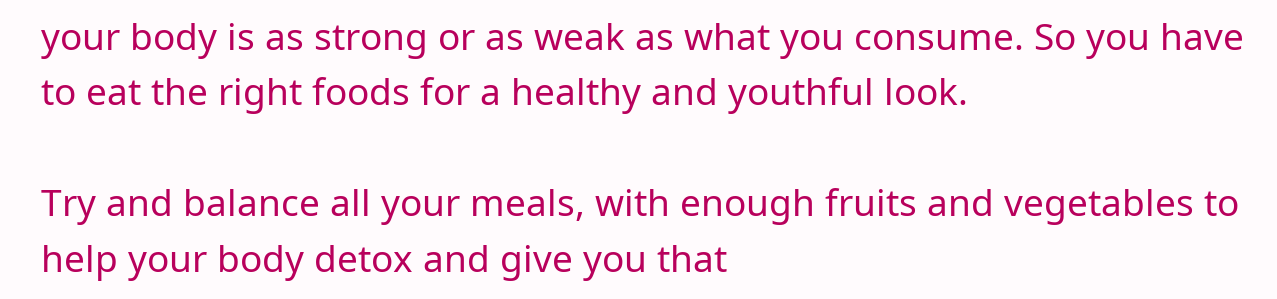your body is as strong or as weak as what you consume. So you have to eat the right foods for a healthy and youthful look.

Try and balance all your meals, with enough fruits and vegetables to help your body detox and give you that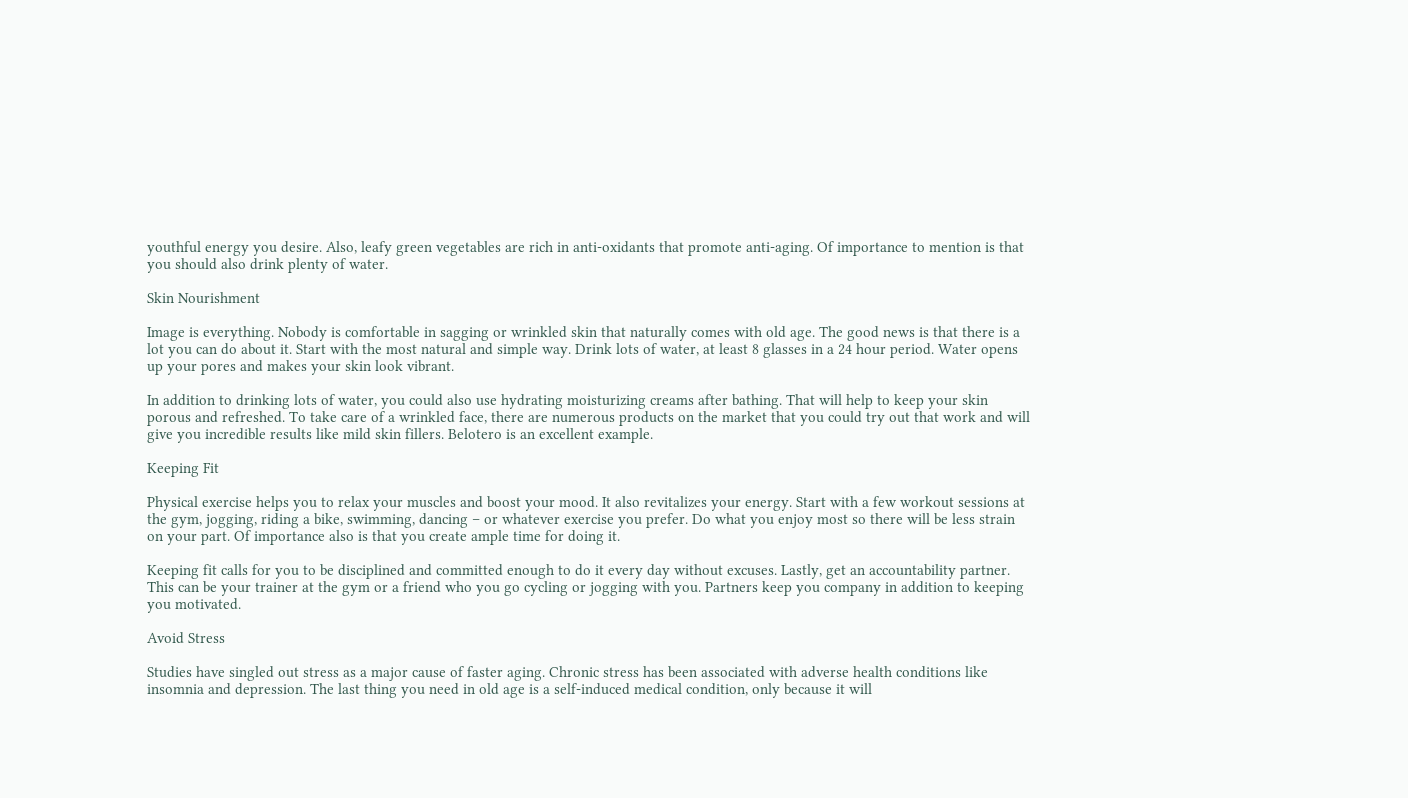youthful energy you desire. Also, leafy green vegetables are rich in anti-oxidants that promote anti-aging. Of importance to mention is that you should also drink plenty of water.

Skin Nourishment

Image is everything. Nobody is comfortable in sagging or wrinkled skin that naturally comes with old age. The good news is that there is a lot you can do about it. Start with the most natural and simple way. Drink lots of water, at least 8 glasses in a 24 hour period. Water opens up your pores and makes your skin look vibrant.

In addition to drinking lots of water, you could also use hydrating moisturizing creams after bathing. That will help to keep your skin porous and refreshed. To take care of a wrinkled face, there are numerous products on the market that you could try out that work and will give you incredible results like mild skin fillers. Belotero is an excellent example.

Keeping Fit

Physical exercise helps you to relax your muscles and boost your mood. It also revitalizes your energy. Start with a few workout sessions at the gym, jogging, riding a bike, swimming, dancing – or whatever exercise you prefer. Do what you enjoy most so there will be less strain on your part. Of importance also is that you create ample time for doing it.

Keeping fit calls for you to be disciplined and committed enough to do it every day without excuses. Lastly, get an accountability partner. This can be your trainer at the gym or a friend who you go cycling or jogging with you. Partners keep you company in addition to keeping you motivated.

Avoid Stress

Studies have singled out stress as a major cause of faster aging. Chronic stress has been associated with adverse health conditions like insomnia and depression. The last thing you need in old age is a self-induced medical condition, only because it will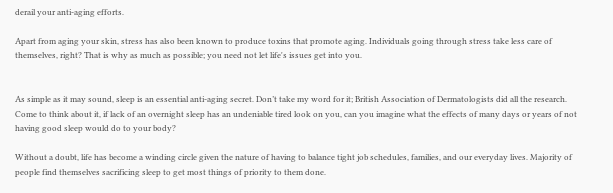derail your anti-aging efforts.

Apart from aging your skin, stress has also been known to produce toxins that promote aging. Individuals going through stress take less care of themselves, right? That is why as much as possible; you need not let life's issues get into you.


As simple as it may sound, sleep is an essential anti-aging secret. Don’t take my word for it; British Association of Dermatologists did all the research. Come to think about it, if lack of an overnight sleep has an undeniable tired look on you, can you imagine what the effects of many days or years of not having good sleep would do to your body?

Without a doubt, life has become a winding circle given the nature of having to balance tight job schedules, families, and our everyday lives. Majority of people find themselves sacrificing sleep to get most things of priority to them done.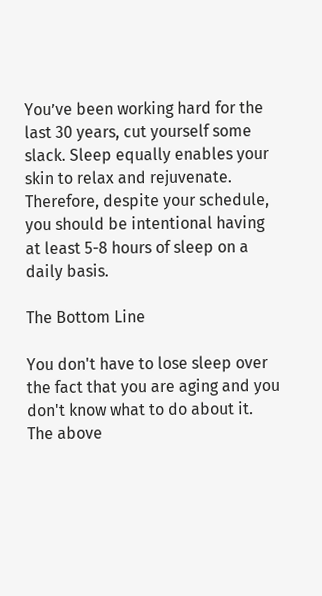You’ve been working hard for the last 30 years, cut yourself some slack. Sleep equally enables your skin to relax and rejuvenate. Therefore, despite your schedule, you should be intentional having at least 5-8 hours of sleep on a daily basis.

The Bottom Line

You don't have to lose sleep over the fact that you are aging and you don't know what to do about it. The above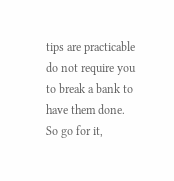tips are practicable do not require you to break a bank to have them done. So go for it,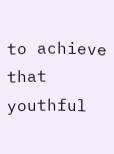to achieve that youthful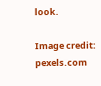look.

Image credit: pexels.com